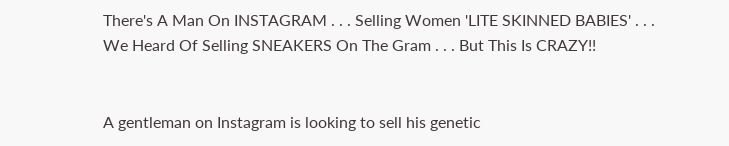There's A Man On INSTAGRAM . . . Selling Women 'LITE SKINNED BABIES' . . . We Heard Of Selling SNEAKERS On The Gram . . . But This Is CRAZY!!


A gentleman on Instagram is looking to sell his genetic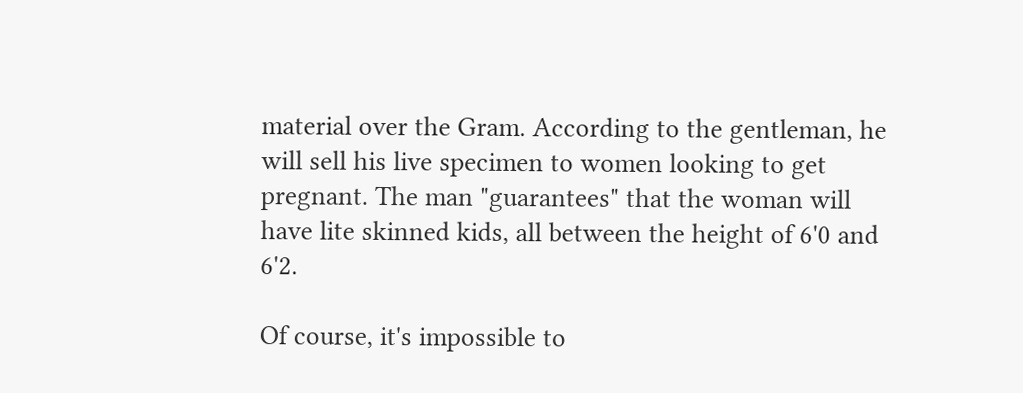material over the Gram. According to the gentleman, he will sell his live specimen to women looking to get pregnant. The man "guarantees" that the woman will have lite skinned kids, all between the height of 6'0 and 6'2.

Of course, it's impossible to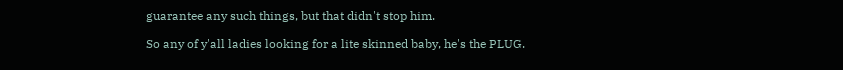guarantee any such things, but that didn't stop him.

So any of y'all ladies looking for a lite skinned baby, he's the PLUG.